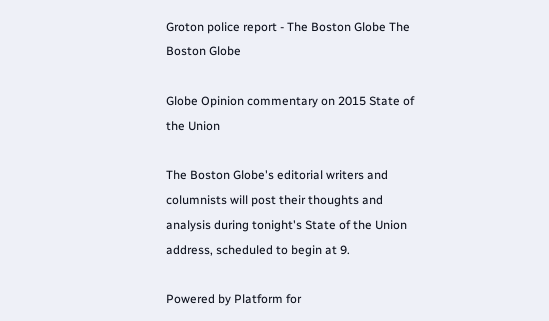Groton police report - The Boston Globe The Boston Globe

Globe Opinion commentary on 2015 State of the Union

The Boston Globe's editorial writers and columnists will post their thoughts and analysis during tonight's State of the Union address, scheduled to begin at 9.

Powered by Platform for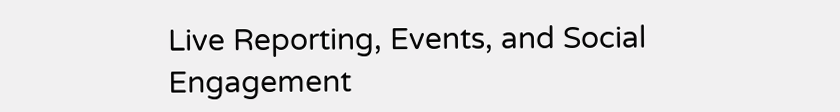Live Reporting, Events, and Social Engagement